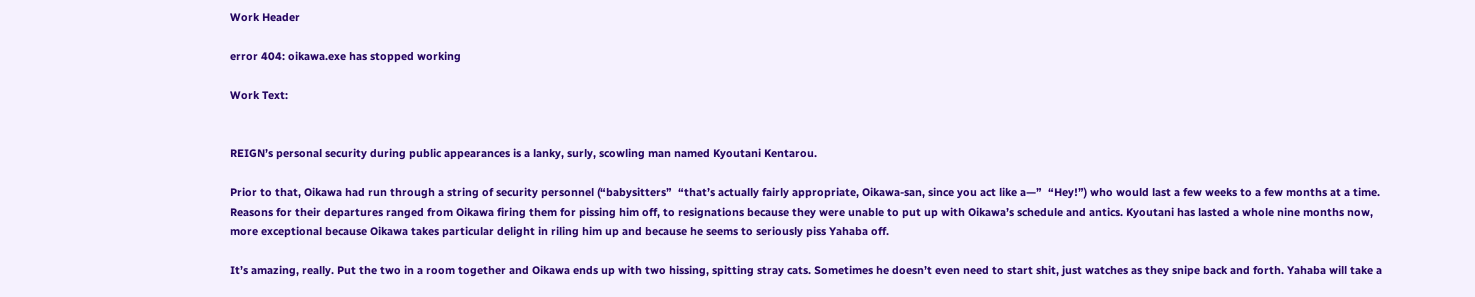Work Header

error 404: oikawa.exe has stopped working

Work Text:


REIGN’s personal security during public appearances is a lanky, surly, scowling man named Kyoutani Kentarou.

Prior to that, Oikawa had run through a string of security personnel (“babysitters”  “that’s actually fairly appropriate, Oikawa-san, since you act like a—”  “Hey!”) who would last a few weeks to a few months at a time. Reasons for their departures ranged from Oikawa firing them for pissing him off, to resignations because they were unable to put up with Oikawa’s schedule and antics. Kyoutani has lasted a whole nine months now, more exceptional because Oikawa takes particular delight in riling him up and because he seems to seriously piss Yahaba off.

It’s amazing, really. Put the two in a room together and Oikawa ends up with two hissing, spitting stray cats. Sometimes he doesn’t even need to start shit, just watches as they snipe back and forth. Yahaba will take a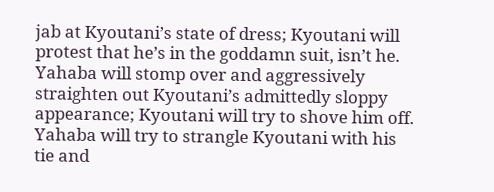jab at Kyoutani’s state of dress; Kyoutani will protest that he’s in the goddamn suit, isn’t he. Yahaba will stomp over and aggressively straighten out Kyoutani’s admittedly sloppy appearance; Kyoutani will try to shove him off. Yahaba will try to strangle Kyoutani with his tie and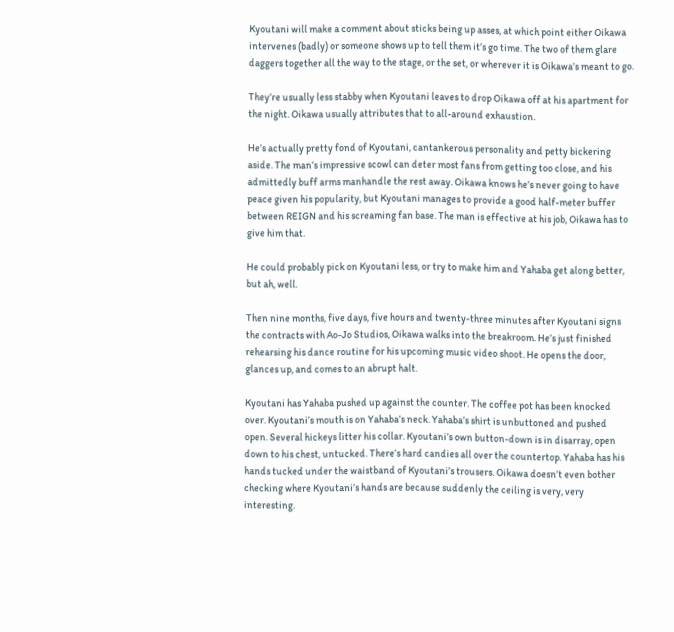Kyoutani will make a comment about sticks being up asses, at which point either Oikawa intervenes (badly) or someone shows up to tell them it’s go time. The two of them glare daggers together all the way to the stage, or the set, or wherever it is Oikawa’s meant to go.

They’re usually less stabby when Kyoutani leaves to drop Oikawa off at his apartment for the night. Oikawa usually attributes that to all-around exhaustion.

He’s actually pretty fond of Kyoutani, cantankerous personality and petty bickering aside. The man’s impressive scowl can deter most fans from getting too close, and his admittedly buff arms manhandle the rest away. Oikawa knows he’s never going to have peace given his popularity, but Kyoutani manages to provide a good half-meter buffer between REIGN and his screaming fan base. The man is effective at his job, Oikawa has to give him that.

He could probably pick on Kyoutani less, or try to make him and Yahaba get along better, but ah, well.

Then nine months, five days, five hours and twenty-three minutes after Kyoutani signs the contracts with Ao-Jo Studios, Oikawa walks into the breakroom. He’s just finished rehearsing his dance routine for his upcoming music video shoot. He opens the door, glances up, and comes to an abrupt halt.

Kyoutani has Yahaba pushed up against the counter. The coffee pot has been knocked over. Kyoutani’s mouth is on Yahaba’s neck. Yahaba’s shirt is unbuttoned and pushed open. Several hickeys litter his collar. Kyoutani’s own button-down is in disarray, open down to his chest, untucked. There’s hard candies all over the countertop. Yahaba has his hands tucked under the waistband of Kyoutani’s trousers. Oikawa doesn’t even bother checking where Kyoutani’s hands are because suddenly the ceiling is very, very interesting.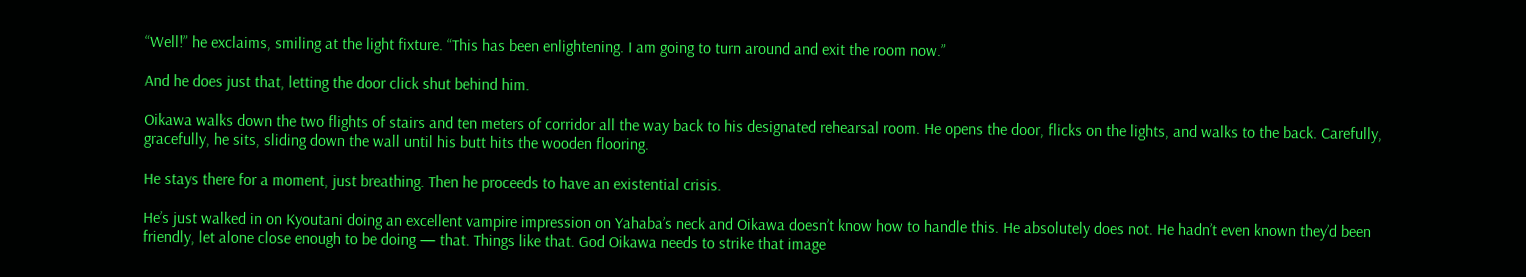“Well!” he exclaims, smiling at the light fixture. “This has been enlightening. I am going to turn around and exit the room now.”

And he does just that, letting the door click shut behind him.

Oikawa walks down the two flights of stairs and ten meters of corridor all the way back to his designated rehearsal room. He opens the door, flicks on the lights, and walks to the back. Carefully, gracefully, he sits, sliding down the wall until his butt hits the wooden flooring.

He stays there for a moment, just breathing. Then he proceeds to have an existential crisis.

He’s just walked in on Kyoutani doing an excellent vampire impression on Yahaba’s neck and Oikawa doesn’t know how to handle this. He absolutely does not. He hadn’t even known they’d been friendly, let alone close enough to be doing — that. Things like that. God Oikawa needs to strike that image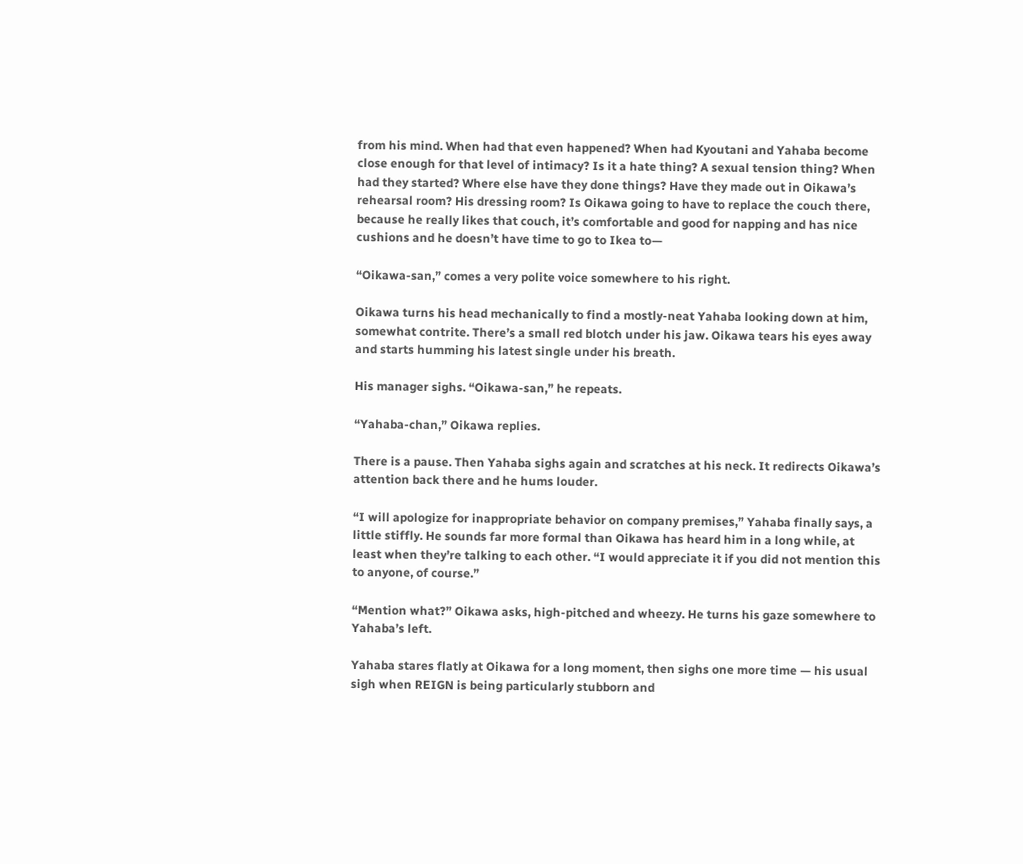from his mind. When had that even happened? When had Kyoutani and Yahaba become close enough for that level of intimacy? Is it a hate thing? A sexual tension thing? When had they started? Where else have they done things? Have they made out in Oikawa’s rehearsal room? His dressing room? Is Oikawa going to have to replace the couch there, because he really likes that couch, it’s comfortable and good for napping and has nice cushions and he doesn’t have time to go to Ikea to—

“Oikawa-san,” comes a very polite voice somewhere to his right.

Oikawa turns his head mechanically to find a mostly-neat Yahaba looking down at him, somewhat contrite. There’s a small red blotch under his jaw. Oikawa tears his eyes away and starts humming his latest single under his breath.

His manager sighs. “Oikawa-san,” he repeats.

“Yahaba-chan,” Oikawa replies.

There is a pause. Then Yahaba sighs again and scratches at his neck. It redirects Oikawa’s attention back there and he hums louder.

“I will apologize for inappropriate behavior on company premises,” Yahaba finally says, a little stiffly. He sounds far more formal than Oikawa has heard him in a long while, at least when they’re talking to each other. “I would appreciate it if you did not mention this to anyone, of course.”

“Mention what?” Oikawa asks, high-pitched and wheezy. He turns his gaze somewhere to Yahaba’s left.

Yahaba stares flatly at Oikawa for a long moment, then sighs one more time — his usual sigh when REIGN is being particularly stubborn and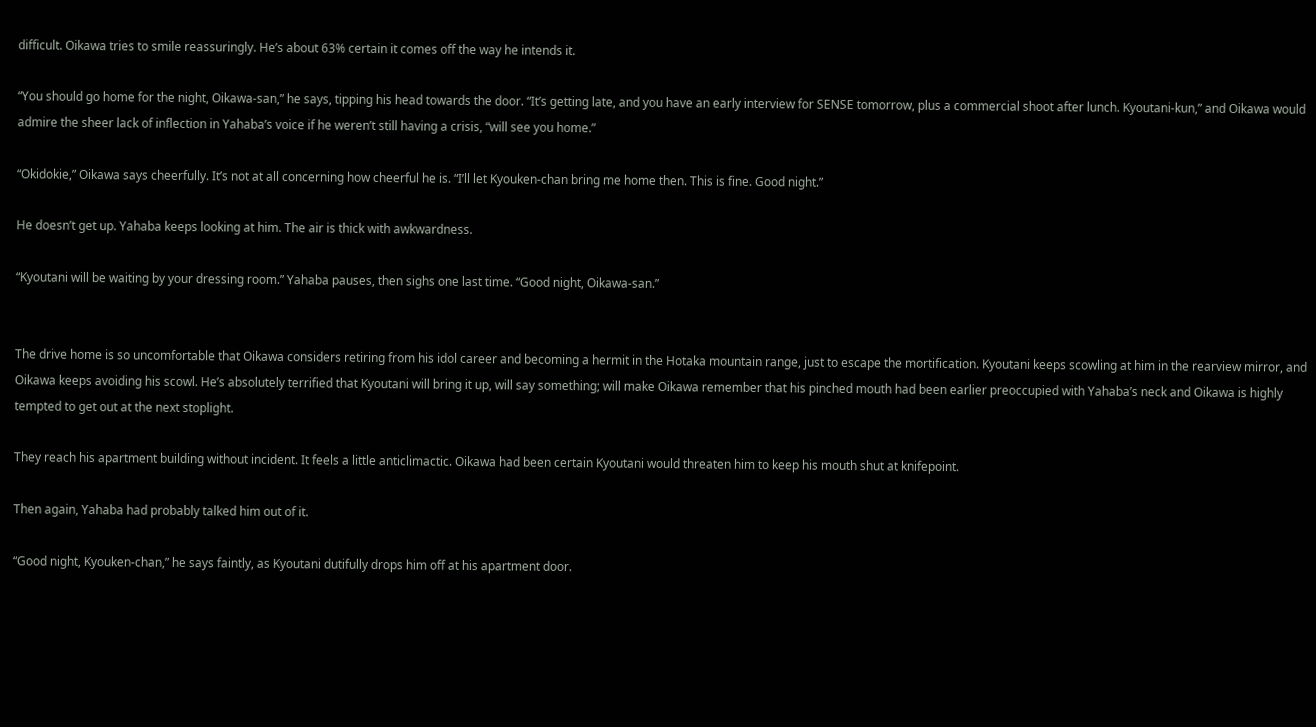difficult. Oikawa tries to smile reassuringly. He’s about 63% certain it comes off the way he intends it.

“You should go home for the night, Oikawa-san,” he says, tipping his head towards the door. “It’s getting late, and you have an early interview for SENSE tomorrow, plus a commercial shoot after lunch. Kyoutani-kun,” and Oikawa would admire the sheer lack of inflection in Yahaba’s voice if he weren’t still having a crisis, “will see you home.”

“Okidokie,” Oikawa says cheerfully. It’s not at all concerning how cheerful he is. “I’ll let Kyouken-chan bring me home then. This is fine. Good night.”

He doesn’t get up. Yahaba keeps looking at him. The air is thick with awkwardness.

“Kyoutani will be waiting by your dressing room.” Yahaba pauses, then sighs one last time. “Good night, Oikawa-san.”


The drive home is so uncomfortable that Oikawa considers retiring from his idol career and becoming a hermit in the Hotaka mountain range, just to escape the mortification. Kyoutani keeps scowling at him in the rearview mirror, and Oikawa keeps avoiding his scowl. He’s absolutely terrified that Kyoutani will bring it up, will say something; will make Oikawa remember that his pinched mouth had been earlier preoccupied with Yahaba’s neck and Oikawa is highly tempted to get out at the next stoplight.

They reach his apartment building without incident. It feels a little anticlimactic. Oikawa had been certain Kyoutani would threaten him to keep his mouth shut at knifepoint.

Then again, Yahaba had probably talked him out of it.

“Good night, Kyouken-chan,” he says faintly, as Kyoutani dutifully drops him off at his apartment door.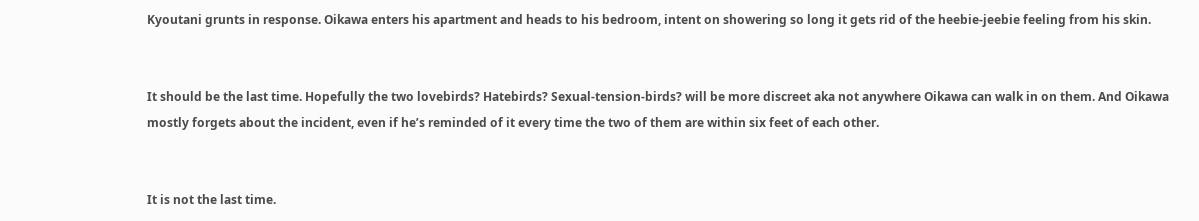Kyoutani grunts in response. Oikawa enters his apartment and heads to his bedroom, intent on showering so long it gets rid of the heebie-jeebie feeling from his skin.


It should be the last time. Hopefully the two lovebirds? Hatebirds? Sexual-tension-birds? will be more discreet aka not anywhere Oikawa can walk in on them. And Oikawa mostly forgets about the incident, even if he’s reminded of it every time the two of them are within six feet of each other.


It is not the last time.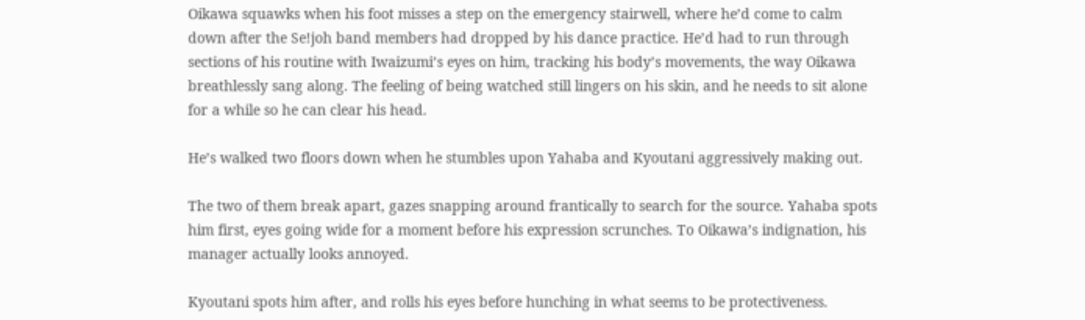Oikawa squawks when his foot misses a step on the emergency stairwell, where he’d come to calm down after the Se!joh band members had dropped by his dance practice. He’d had to run through sections of his routine with Iwaizumi’s eyes on him, tracking his body’s movements, the way Oikawa breathlessly sang along. The feeling of being watched still lingers on his skin, and he needs to sit alone for a while so he can clear his head.

He’s walked two floors down when he stumbles upon Yahaba and Kyoutani aggressively making out.

The two of them break apart, gazes snapping around frantically to search for the source. Yahaba spots him first, eyes going wide for a moment before his expression scrunches. To Oikawa’s indignation, his manager actually looks annoyed.

Kyoutani spots him after, and rolls his eyes before hunching in what seems to be protectiveness.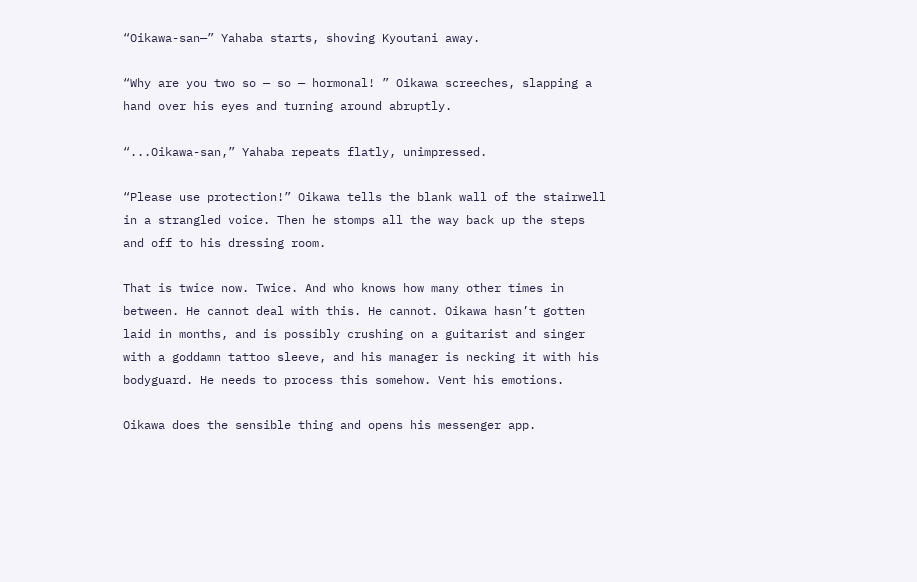“Oikawa-san—” Yahaba starts, shoving Kyoutani away.

“Why are you two so — so — hormonal! ” Oikawa screeches, slapping a hand over his eyes and turning around abruptly.

“...Oikawa-san,” Yahaba repeats flatly, unimpressed.

“Please use protection!” Oikawa tells the blank wall of the stairwell in a strangled voice. Then he stomps all the way back up the steps and off to his dressing room.

That is twice now. Twice. And who knows how many other times in between. He cannot deal with this. He cannot. Oikawa hasn’t gotten laid in months, and is possibly crushing on a guitarist and singer with a goddamn tattoo sleeve, and his manager is necking it with his bodyguard. He needs to process this somehow. Vent his emotions.

Oikawa does the sensible thing and opens his messenger app.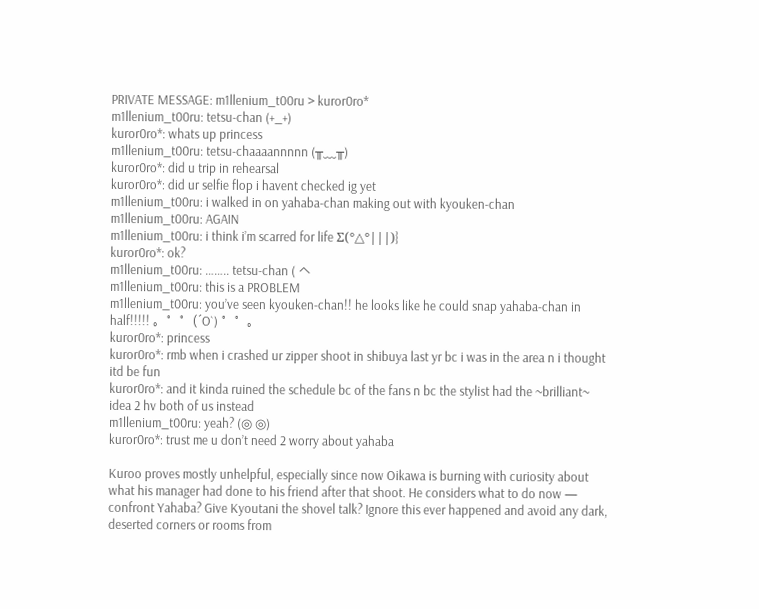PRIVATE MESSAGE: m1llenium_t00ru > kuror0ro*
m1llenium_t00ru: tetsu-chan (+_+)
kuror0ro*: whats up princess
m1llenium_t00ru: tetsu-chaaaannnnn (╥﹏╥)
kuror0ro*: did u trip in rehearsal
kuror0ro*: did ur selfie flop i havent checked ig yet
m1llenium_t00ru: i walked in on yahaba-chan making out with kyouken-chan
m1llenium_t00ru: AGAIN
m1llenium_t00ru: i think i’m scarred for life Σ(°△°|||)︴
kuror0ro*: ok?
m1llenium_t00ru: …….. tetsu-chan ( ヘ
m1llenium_t00ru: this is a PROBLEM
m1llenium_t00ru: you’ve seen kyouken-chan!! he looks like he could snap yahaba-chan in half!!!!! 。゜゜(´O`) ゜゜。
kuror0ro*: princess
kuror0ro*: rmb when i crashed ur zipper shoot in shibuya last yr bc i was in the area n i thought itd be fun
kuror0ro*: and it kinda ruined the schedule bc of the fans n bc the stylist had the ~brilliant~ idea 2 hv both of us instead
m1llenium_t00ru: yeah? (◎ ◎)
kuror0ro*: trust me u don’t need 2 worry about yahaba

Kuroo proves mostly unhelpful, especially since now Oikawa is burning with curiosity about what his manager had done to his friend after that shoot. He considers what to do now — confront Yahaba? Give Kyoutani the shovel talk? Ignore this ever happened and avoid any dark, deserted corners or rooms from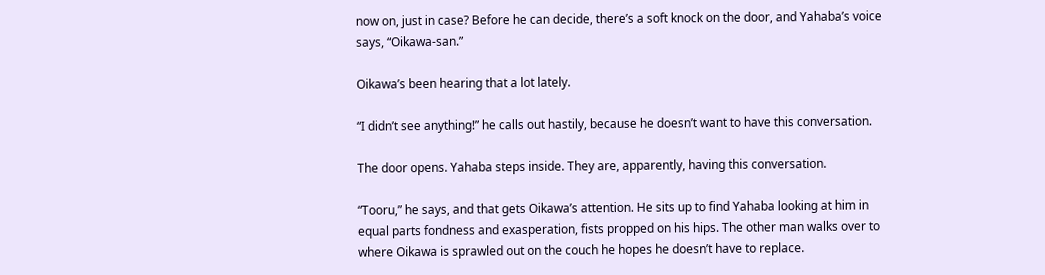now on, just in case? Before he can decide, there’s a soft knock on the door, and Yahaba’s voice says, “Oikawa-san.”

Oikawa’s been hearing that a lot lately.

“I didn’t see anything!” he calls out hastily, because he doesn’t want to have this conversation.

The door opens. Yahaba steps inside. They are, apparently, having this conversation.

“Tooru,” he says, and that gets Oikawa’s attention. He sits up to find Yahaba looking at him in equal parts fondness and exasperation, fists propped on his hips. The other man walks over to where Oikawa is sprawled out on the couch he hopes he doesn’t have to replace.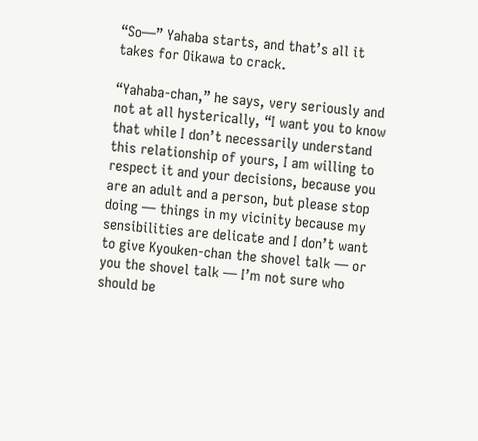“So—” Yahaba starts, and that’s all it takes for Oikawa to crack.

“Yahaba-chan,” he says, very seriously and not at all hysterically, “I want you to know that while I don’t necessarily understand this relationship of yours, I am willing to respect it and your decisions, because you are an adult and a person, but please stop doing — things in my vicinity because my sensibilities are delicate and I don’t want to give Kyouken-chan the shovel talk — or you the shovel talk — I’m not sure who should be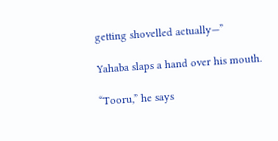getting shovelled actually—”

Yahaba slaps a hand over his mouth.

“Tooru,” he says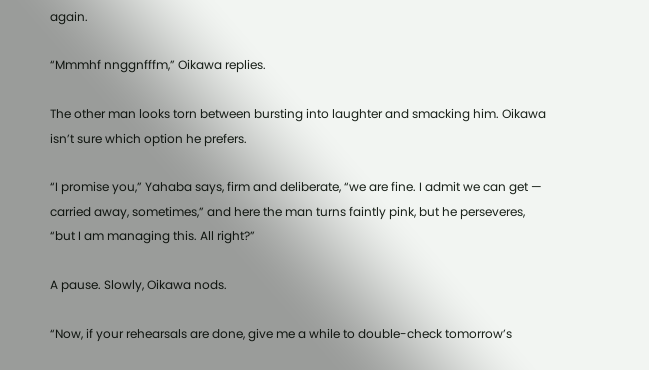again.

“Mmmhf nnggnfffm,” Oikawa replies.

The other man looks torn between bursting into laughter and smacking him. Oikawa isn’t sure which option he prefers.

“I promise you,” Yahaba says, firm and deliberate, “we are fine. I admit we can get — carried away, sometimes,” and here the man turns faintly pink, but he perseveres, “but I am managing this. All right?”

A pause. Slowly, Oikawa nods.

“Now, if your rehearsals are done, give me a while to double-check tomorrow’s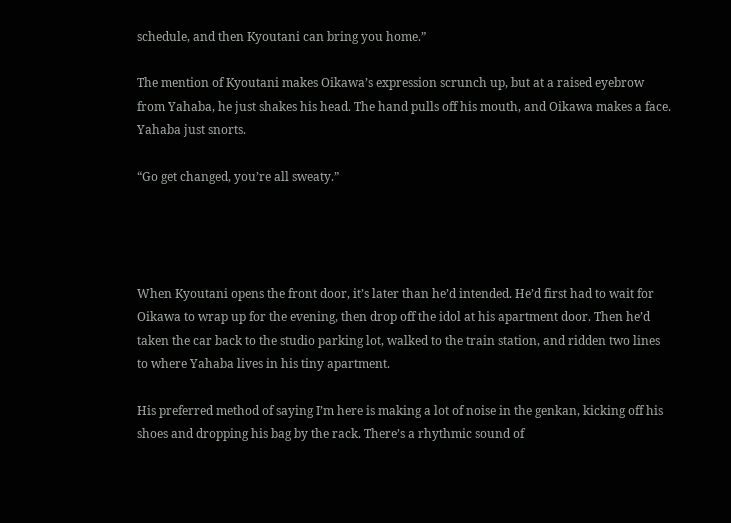schedule, and then Kyoutani can bring you home.”

The mention of Kyoutani makes Oikawa’s expression scrunch up, but at a raised eyebrow from Yahaba, he just shakes his head. The hand pulls off his mouth, and Oikawa makes a face. Yahaba just snorts.

“Go get changed, you’re all sweaty.”




When Kyoutani opens the front door, it’s later than he’d intended. He’d first had to wait for Oikawa to wrap up for the evening, then drop off the idol at his apartment door. Then he’d taken the car back to the studio parking lot, walked to the train station, and ridden two lines to where Yahaba lives in his tiny apartment.

His preferred method of saying I’m here is making a lot of noise in the genkan, kicking off his shoes and dropping his bag by the rack. There’s a rhythmic sound of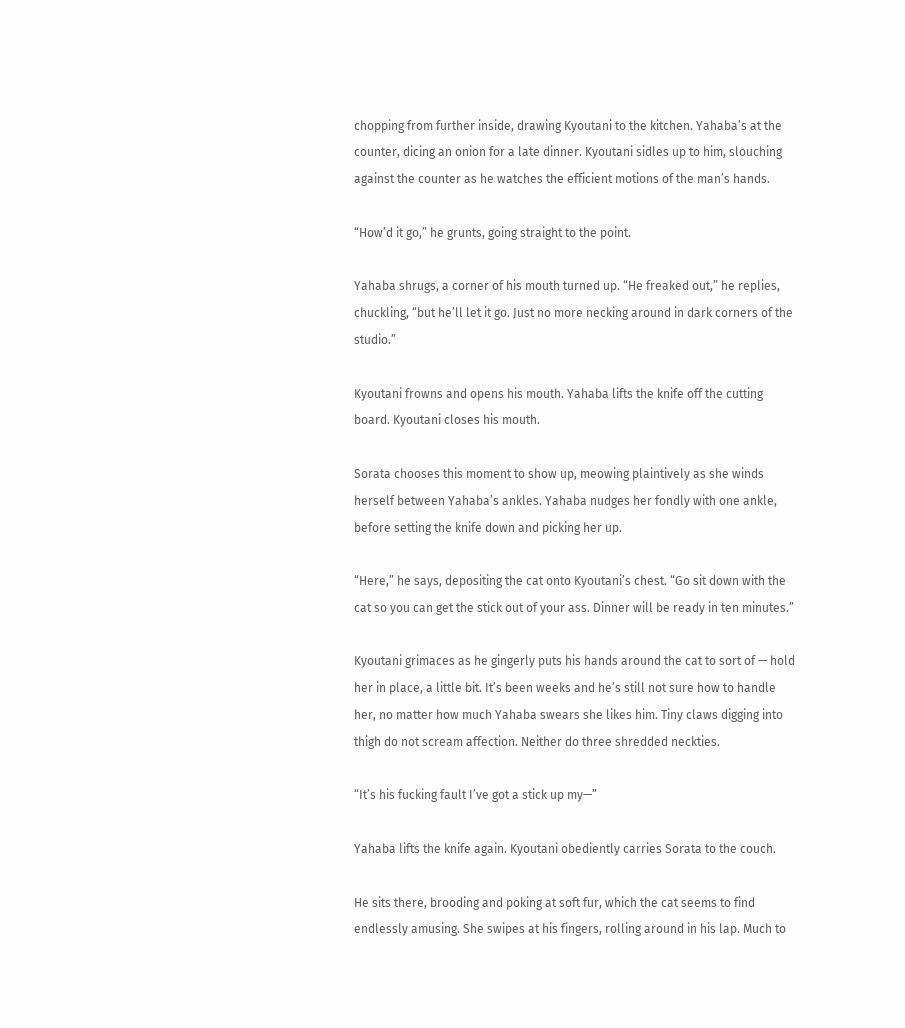chopping from further inside, drawing Kyoutani to the kitchen. Yahaba’s at the counter, dicing an onion for a late dinner. Kyoutani sidles up to him, slouching against the counter as he watches the efficient motions of the man’s hands.

“How’d it go,” he grunts, going straight to the point.

Yahaba shrugs, a corner of his mouth turned up. “He freaked out,” he replies, chuckling, “but he’ll let it go. Just no more necking around in dark corners of the studio.”

Kyoutani frowns and opens his mouth. Yahaba lifts the knife off the cutting board. Kyoutani closes his mouth.

Sorata chooses this moment to show up, meowing plaintively as she winds herself between Yahaba’s ankles. Yahaba nudges her fondly with one ankle, before setting the knife down and picking her up.

“Here,” he says, depositing the cat onto Kyoutani’s chest. “Go sit down with the cat so you can get the stick out of your ass. Dinner will be ready in ten minutes.”

Kyoutani grimaces as he gingerly puts his hands around the cat to sort of — hold her in place, a little bit. It’s been weeks and he’s still not sure how to handle her, no matter how much Yahaba swears she likes him. Tiny claws digging into thigh do not scream affection. Neither do three shredded neckties.

“It’s his fucking fault I’ve got a stick up my—”

Yahaba lifts the knife again. Kyoutani obediently carries Sorata to the couch.

He sits there, brooding and poking at soft fur, which the cat seems to find endlessly amusing. She swipes at his fingers, rolling around in his lap. Much to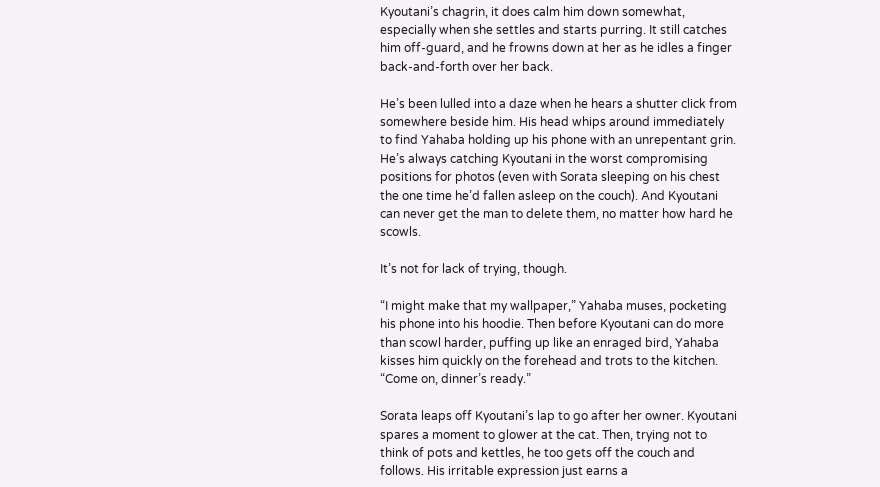Kyoutani’s chagrin, it does calm him down somewhat, especially when she settles and starts purring. It still catches him off-guard, and he frowns down at her as he idles a finger back-and-forth over her back.

He’s been lulled into a daze when he hears a shutter click from somewhere beside him. His head whips around immediately to find Yahaba holding up his phone with an unrepentant grin. He’s always catching Kyoutani in the worst compromising positions for photos (even with Sorata sleeping on his chest the one time he’d fallen asleep on the couch). And Kyoutani can never get the man to delete them, no matter how hard he scowls.

It’s not for lack of trying, though.

“I might make that my wallpaper,” Yahaba muses, pocketing his phone into his hoodie. Then before Kyoutani can do more than scowl harder, puffing up like an enraged bird, Yahaba kisses him quickly on the forehead and trots to the kitchen. “Come on, dinner’s ready.”

Sorata leaps off Kyoutani’s lap to go after her owner. Kyoutani spares a moment to glower at the cat. Then, trying not to think of pots and kettles, he too gets off the couch and follows. His irritable expression just earns a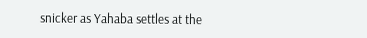snicker as Yahaba settles at the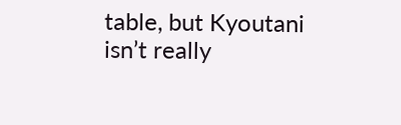table, but Kyoutani isn’t really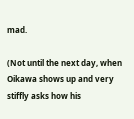mad.

(Not until the next day, when Oikawa shows up and very stiffly asks how his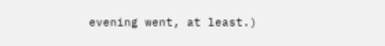evening went, at least.)